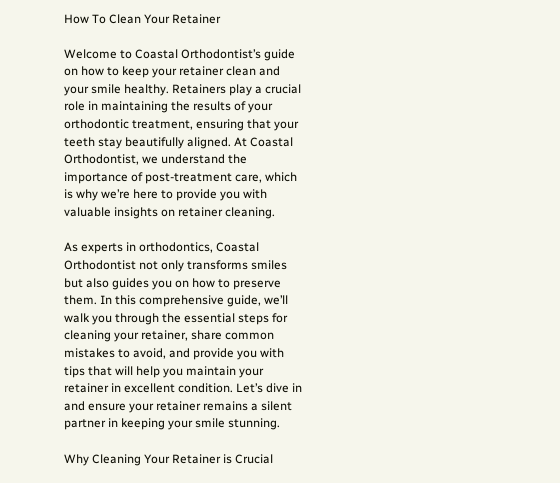How To Clean Your Retainer

Welcome to Coastal Orthodontist’s guide on how to keep your retainer clean and your smile healthy. Retainers play a crucial role in maintaining the results of your orthodontic treatment, ensuring that your teeth stay beautifully aligned. At Coastal Orthodontist, we understand the importance of post-treatment care, which is why we’re here to provide you with valuable insights on retainer cleaning.

As experts in orthodontics, Coastal Orthodontist not only transforms smiles but also guides you on how to preserve them. In this comprehensive guide, we’ll walk you through the essential steps for cleaning your retainer, share common mistakes to avoid, and provide you with tips that will help you maintain your retainer in excellent condition. Let’s dive in and ensure your retainer remains a silent partner in keeping your smile stunning.

Why Cleaning Your Retainer is Crucial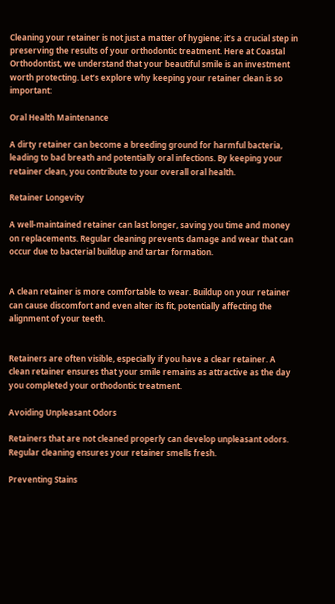Cleaning your retainer is not just a matter of hygiene; it’s a crucial step in preserving the results of your orthodontic treatment. Here at Coastal Orthodontist, we understand that your beautiful smile is an investment worth protecting. Let’s explore why keeping your retainer clean is so important:

Oral Health Maintenance

A dirty retainer can become a breeding ground for harmful bacteria, leading to bad breath and potentially oral infections. By keeping your retainer clean, you contribute to your overall oral health.

Retainer Longevity

A well-maintained retainer can last longer, saving you time and money on replacements. Regular cleaning prevents damage and wear that can occur due to bacterial buildup and tartar formation.


A clean retainer is more comfortable to wear. Buildup on your retainer can cause discomfort and even alter its fit, potentially affecting the alignment of your teeth.


Retainers are often visible, especially if you have a clear retainer. A clean retainer ensures that your smile remains as attractive as the day you completed your orthodontic treatment.

Avoiding Unpleasant Odors

Retainers that are not cleaned properly can develop unpleasant odors. Regular cleaning ensures your retainer smells fresh.

Preventing Stains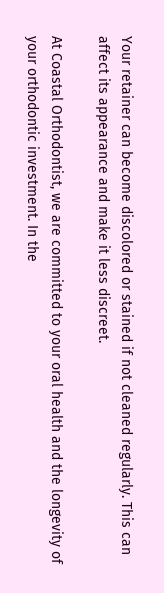Your retainer can become discolored or stained if not cleaned regularly. This can affect its appearance and make it less discreet.

At Coastal Orthodontist, we are committed to your oral health and the longevity of your orthodontic investment. In the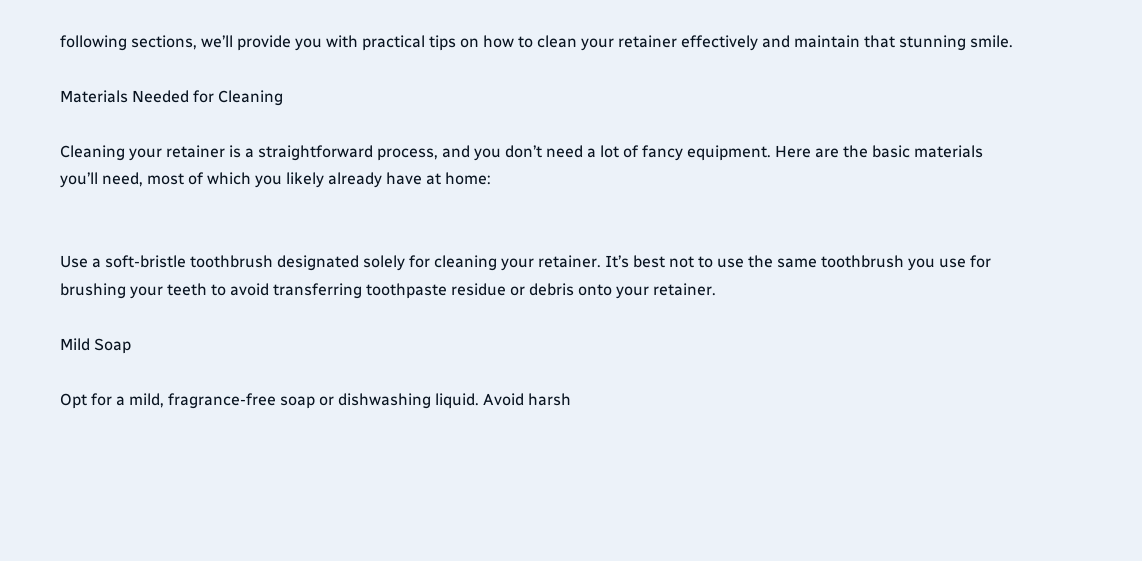following sections, we’ll provide you with practical tips on how to clean your retainer effectively and maintain that stunning smile.

Materials Needed for Cleaning

Cleaning your retainer is a straightforward process, and you don’t need a lot of fancy equipment. Here are the basic materials you’ll need, most of which you likely already have at home:


Use a soft-bristle toothbrush designated solely for cleaning your retainer. It’s best not to use the same toothbrush you use for brushing your teeth to avoid transferring toothpaste residue or debris onto your retainer.

Mild Soap

Opt for a mild, fragrance-free soap or dishwashing liquid. Avoid harsh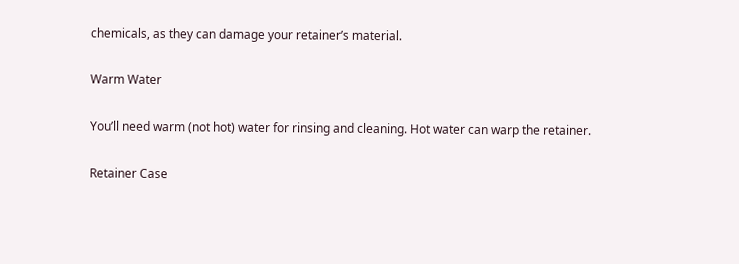chemicals, as they can damage your retainer’s material.

Warm Water

You’ll need warm (not hot) water for rinsing and cleaning. Hot water can warp the retainer.

Retainer Case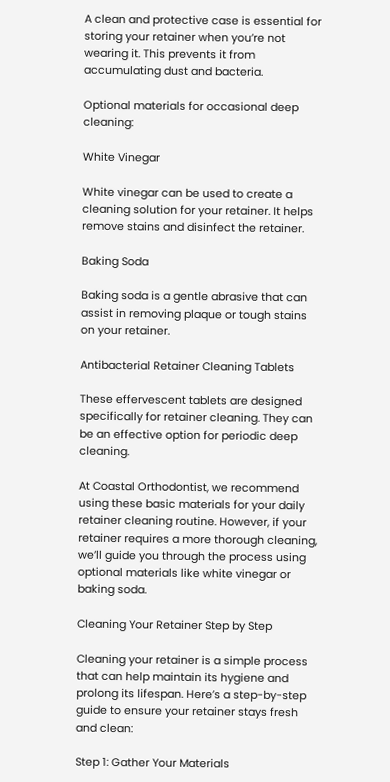A clean and protective case is essential for storing your retainer when you’re not wearing it. This prevents it from accumulating dust and bacteria.

Optional materials for occasional deep cleaning:

White Vinegar

White vinegar can be used to create a cleaning solution for your retainer. It helps remove stains and disinfect the retainer.

Baking Soda

Baking soda is a gentle abrasive that can assist in removing plaque or tough stains on your retainer.

Antibacterial Retainer Cleaning Tablets

These effervescent tablets are designed specifically for retainer cleaning. They can be an effective option for periodic deep cleaning.

At Coastal Orthodontist, we recommend using these basic materials for your daily retainer cleaning routine. However, if your retainer requires a more thorough cleaning, we’ll guide you through the process using optional materials like white vinegar or baking soda.

Cleaning Your Retainer Step by Step

Cleaning your retainer is a simple process that can help maintain its hygiene and prolong its lifespan. Here’s a step-by-step guide to ensure your retainer stays fresh and clean:

Step 1: Gather Your Materials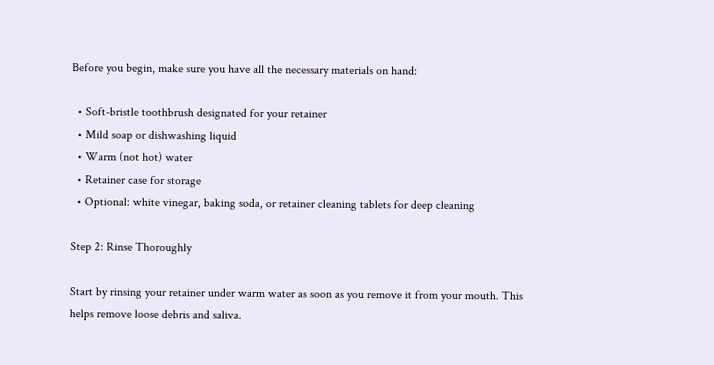Before you begin, make sure you have all the necessary materials on hand:

  • Soft-bristle toothbrush designated for your retainer
  • Mild soap or dishwashing liquid
  • Warm (not hot) water
  • Retainer case for storage
  • Optional: white vinegar, baking soda, or retainer cleaning tablets for deep cleaning

Step 2: Rinse Thoroughly

Start by rinsing your retainer under warm water as soon as you remove it from your mouth. This helps remove loose debris and saliva.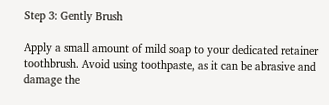Step 3: Gently Brush

Apply a small amount of mild soap to your dedicated retainer toothbrush. Avoid using toothpaste, as it can be abrasive and damage the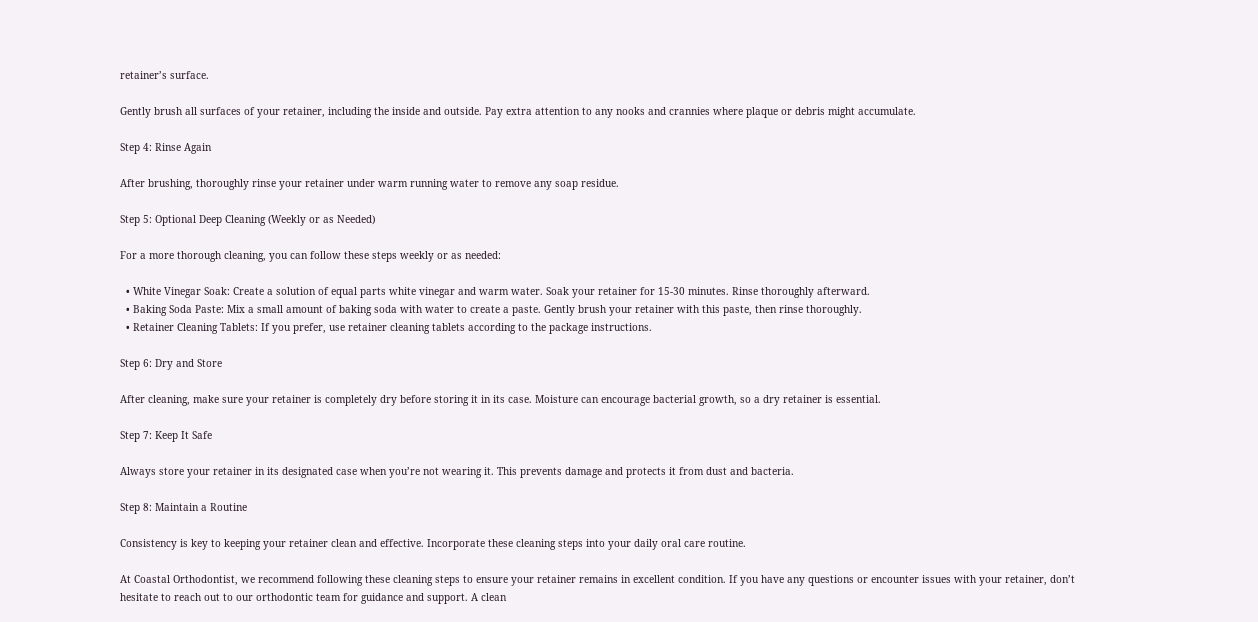retainer’s surface.

Gently brush all surfaces of your retainer, including the inside and outside. Pay extra attention to any nooks and crannies where plaque or debris might accumulate.

Step 4: Rinse Again

After brushing, thoroughly rinse your retainer under warm running water to remove any soap residue.

Step 5: Optional Deep Cleaning (Weekly or as Needed)

For a more thorough cleaning, you can follow these steps weekly or as needed:

  • White Vinegar Soak: Create a solution of equal parts white vinegar and warm water. Soak your retainer for 15-30 minutes. Rinse thoroughly afterward.
  • Baking Soda Paste: Mix a small amount of baking soda with water to create a paste. Gently brush your retainer with this paste, then rinse thoroughly.
  • Retainer Cleaning Tablets: If you prefer, use retainer cleaning tablets according to the package instructions.

Step 6: Dry and Store

After cleaning, make sure your retainer is completely dry before storing it in its case. Moisture can encourage bacterial growth, so a dry retainer is essential.

Step 7: Keep It Safe

Always store your retainer in its designated case when you’re not wearing it. This prevents damage and protects it from dust and bacteria.

Step 8: Maintain a Routine

Consistency is key to keeping your retainer clean and effective. Incorporate these cleaning steps into your daily oral care routine.

At Coastal Orthodontist, we recommend following these cleaning steps to ensure your retainer remains in excellent condition. If you have any questions or encounter issues with your retainer, don’t hesitate to reach out to our orthodontic team for guidance and support. A clean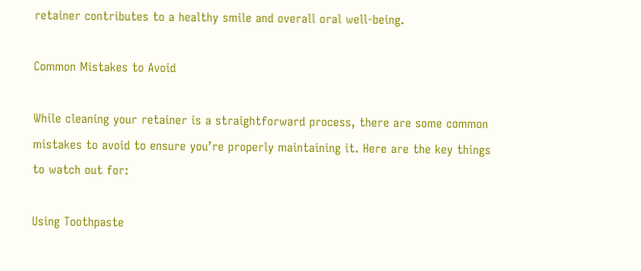retainer contributes to a healthy smile and overall oral well-being.

Common Mistakes to Avoid

While cleaning your retainer is a straightforward process, there are some common mistakes to avoid to ensure you’re properly maintaining it. Here are the key things to watch out for:

Using Toothpaste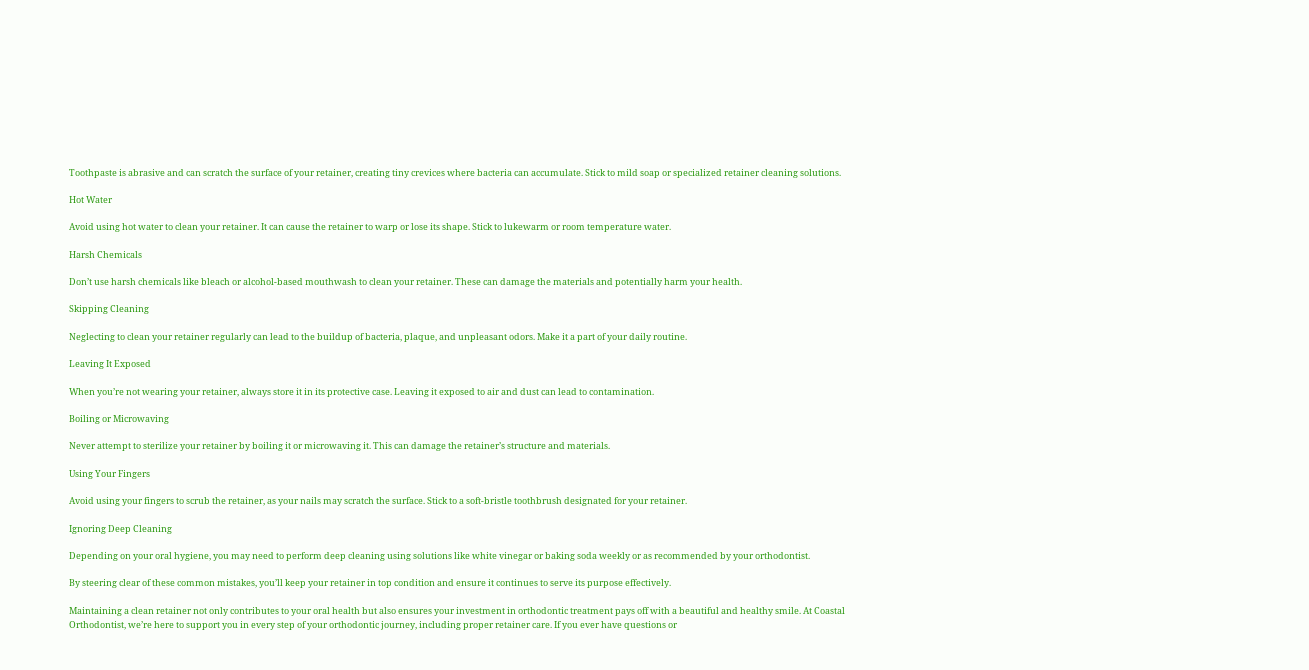Toothpaste is abrasive and can scratch the surface of your retainer, creating tiny crevices where bacteria can accumulate. Stick to mild soap or specialized retainer cleaning solutions.

Hot Water

Avoid using hot water to clean your retainer. It can cause the retainer to warp or lose its shape. Stick to lukewarm or room temperature water.

Harsh Chemicals

Don’t use harsh chemicals like bleach or alcohol-based mouthwash to clean your retainer. These can damage the materials and potentially harm your health.

Skipping Cleaning

Neglecting to clean your retainer regularly can lead to the buildup of bacteria, plaque, and unpleasant odors. Make it a part of your daily routine.

Leaving It Exposed

When you’re not wearing your retainer, always store it in its protective case. Leaving it exposed to air and dust can lead to contamination.

Boiling or Microwaving

Never attempt to sterilize your retainer by boiling it or microwaving it. This can damage the retainer’s structure and materials.

Using Your Fingers

Avoid using your fingers to scrub the retainer, as your nails may scratch the surface. Stick to a soft-bristle toothbrush designated for your retainer.

Ignoring Deep Cleaning

Depending on your oral hygiene, you may need to perform deep cleaning using solutions like white vinegar or baking soda weekly or as recommended by your orthodontist.

By steering clear of these common mistakes, you’ll keep your retainer in top condition and ensure it continues to serve its purpose effectively.

Maintaining a clean retainer not only contributes to your oral health but also ensures your investment in orthodontic treatment pays off with a beautiful and healthy smile. At Coastal Orthodontist, we’re here to support you in every step of your orthodontic journey, including proper retainer care. If you ever have questions or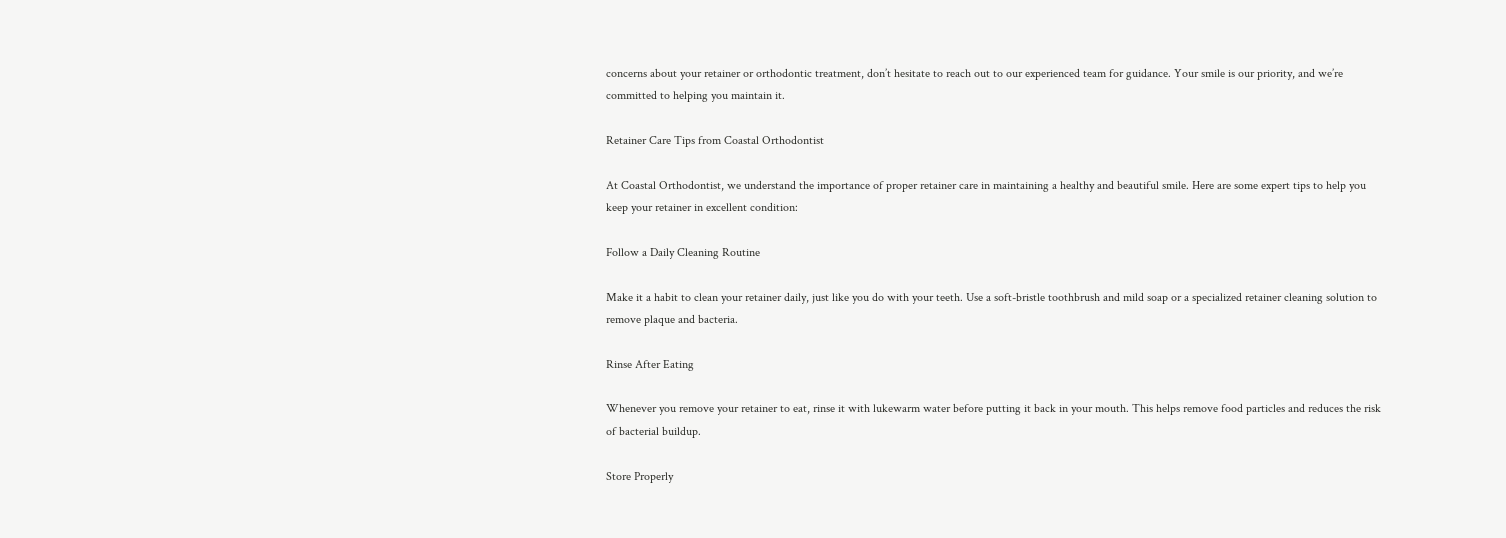concerns about your retainer or orthodontic treatment, don’t hesitate to reach out to our experienced team for guidance. Your smile is our priority, and we’re committed to helping you maintain it.

Retainer Care Tips from Coastal Orthodontist

At Coastal Orthodontist, we understand the importance of proper retainer care in maintaining a healthy and beautiful smile. Here are some expert tips to help you keep your retainer in excellent condition:

Follow a Daily Cleaning Routine

Make it a habit to clean your retainer daily, just like you do with your teeth. Use a soft-bristle toothbrush and mild soap or a specialized retainer cleaning solution to remove plaque and bacteria.

Rinse After Eating

Whenever you remove your retainer to eat, rinse it with lukewarm water before putting it back in your mouth. This helps remove food particles and reduces the risk of bacterial buildup.

Store Properly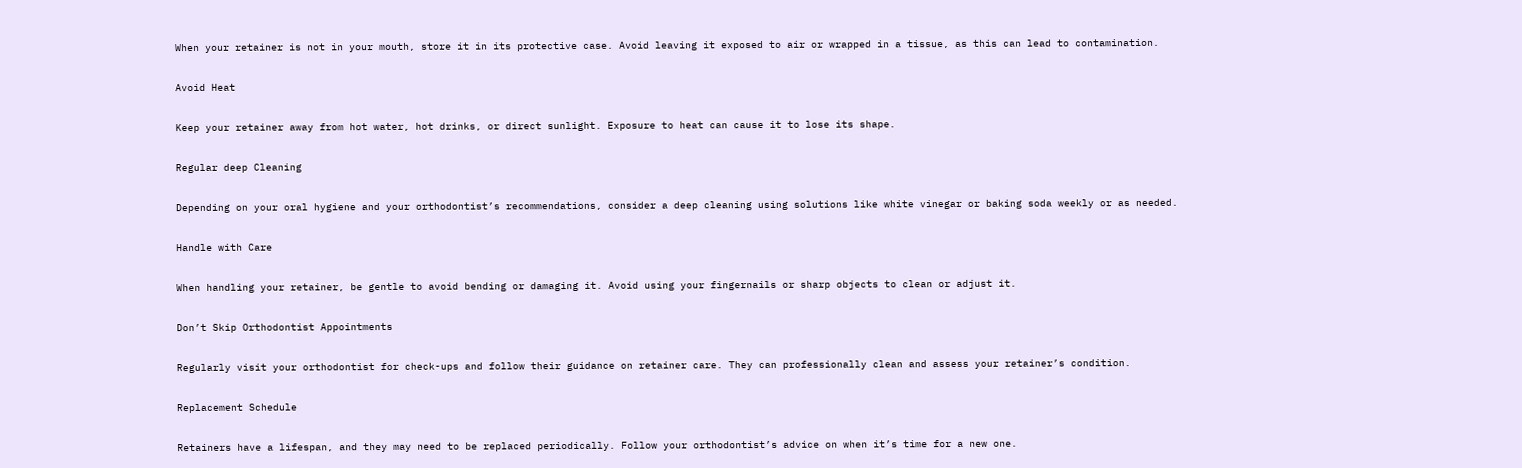When your retainer is not in your mouth, store it in its protective case. Avoid leaving it exposed to air or wrapped in a tissue, as this can lead to contamination.

Avoid Heat

Keep your retainer away from hot water, hot drinks, or direct sunlight. Exposure to heat can cause it to lose its shape.

Regular deep Cleaning

Depending on your oral hygiene and your orthodontist’s recommendations, consider a deep cleaning using solutions like white vinegar or baking soda weekly or as needed.

Handle with Care

When handling your retainer, be gentle to avoid bending or damaging it. Avoid using your fingernails or sharp objects to clean or adjust it.

Don’t Skip Orthodontist Appointments

Regularly visit your orthodontist for check-ups and follow their guidance on retainer care. They can professionally clean and assess your retainer’s condition.

Replacement Schedule

Retainers have a lifespan, and they may need to be replaced periodically. Follow your orthodontist’s advice on when it’s time for a new one.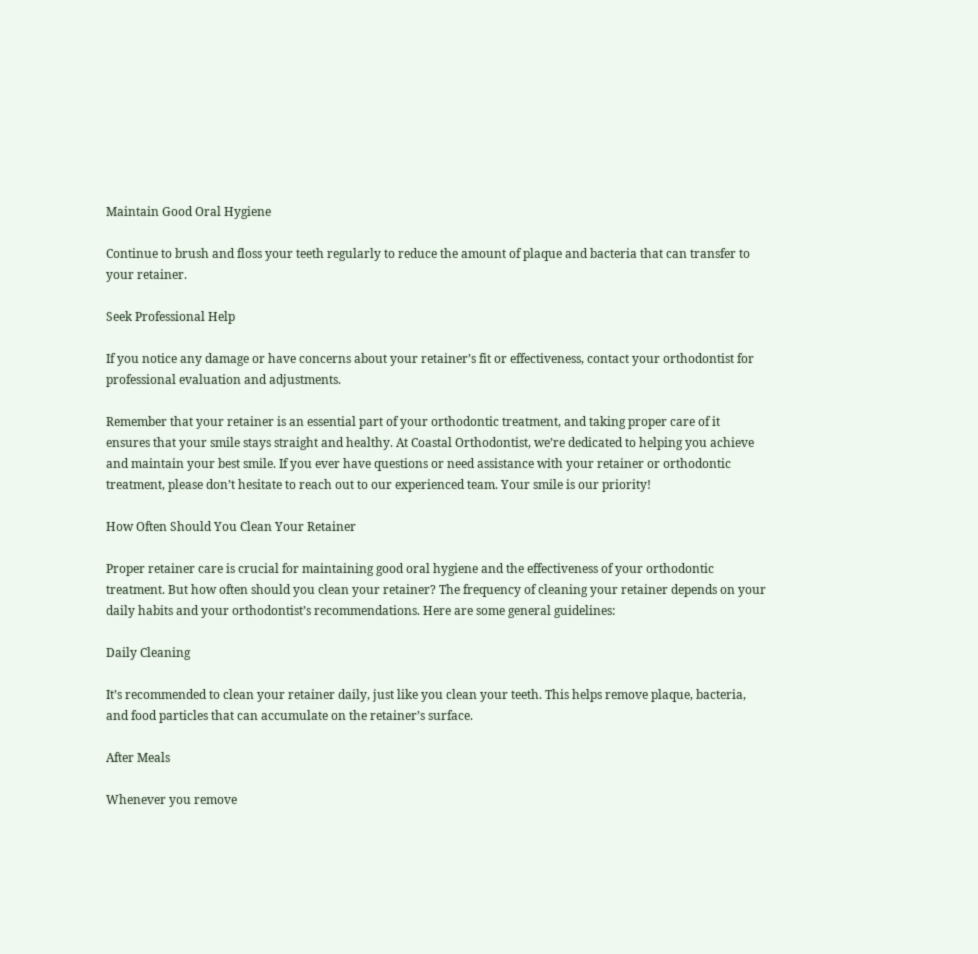Maintain Good Oral Hygiene

Continue to brush and floss your teeth regularly to reduce the amount of plaque and bacteria that can transfer to your retainer.

Seek Professional Help

If you notice any damage or have concerns about your retainer’s fit or effectiveness, contact your orthodontist for professional evaluation and adjustments.

Remember that your retainer is an essential part of your orthodontic treatment, and taking proper care of it ensures that your smile stays straight and healthy. At Coastal Orthodontist, we’re dedicated to helping you achieve and maintain your best smile. If you ever have questions or need assistance with your retainer or orthodontic treatment, please don’t hesitate to reach out to our experienced team. Your smile is our priority!

How Often Should You Clean Your Retainer

Proper retainer care is crucial for maintaining good oral hygiene and the effectiveness of your orthodontic treatment. But how often should you clean your retainer? The frequency of cleaning your retainer depends on your daily habits and your orthodontist’s recommendations. Here are some general guidelines:

Daily Cleaning

It’s recommended to clean your retainer daily, just like you clean your teeth. This helps remove plaque, bacteria, and food particles that can accumulate on the retainer’s surface.

After Meals

Whenever you remove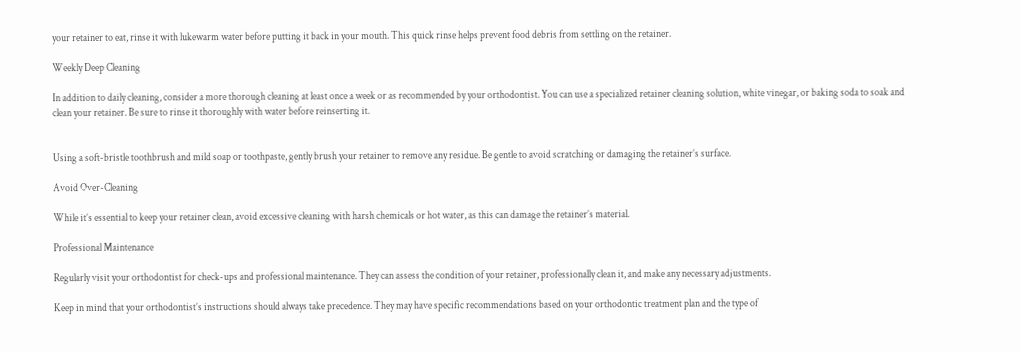your retainer to eat, rinse it with lukewarm water before putting it back in your mouth. This quick rinse helps prevent food debris from settling on the retainer.

Weekly Deep Cleaning

In addition to daily cleaning, consider a more thorough cleaning at least once a week or as recommended by your orthodontist. You can use a specialized retainer cleaning solution, white vinegar, or baking soda to soak and clean your retainer. Be sure to rinse it thoroughly with water before reinserting it.


Using a soft-bristle toothbrush and mild soap or toothpaste, gently brush your retainer to remove any residue. Be gentle to avoid scratching or damaging the retainer’s surface.

Avoid Over-Cleaning

While it’s essential to keep your retainer clean, avoid excessive cleaning with harsh chemicals or hot water, as this can damage the retainer’s material.

Professional Maintenance

Regularly visit your orthodontist for check-ups and professional maintenance. They can assess the condition of your retainer, professionally clean it, and make any necessary adjustments.

Keep in mind that your orthodontist’s instructions should always take precedence. They may have specific recommendations based on your orthodontic treatment plan and the type of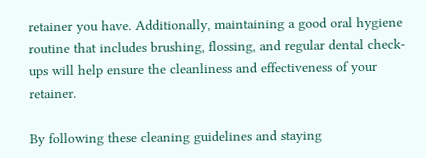retainer you have. Additionally, maintaining a good oral hygiene routine that includes brushing, flossing, and regular dental check-ups will help ensure the cleanliness and effectiveness of your retainer.

By following these cleaning guidelines and staying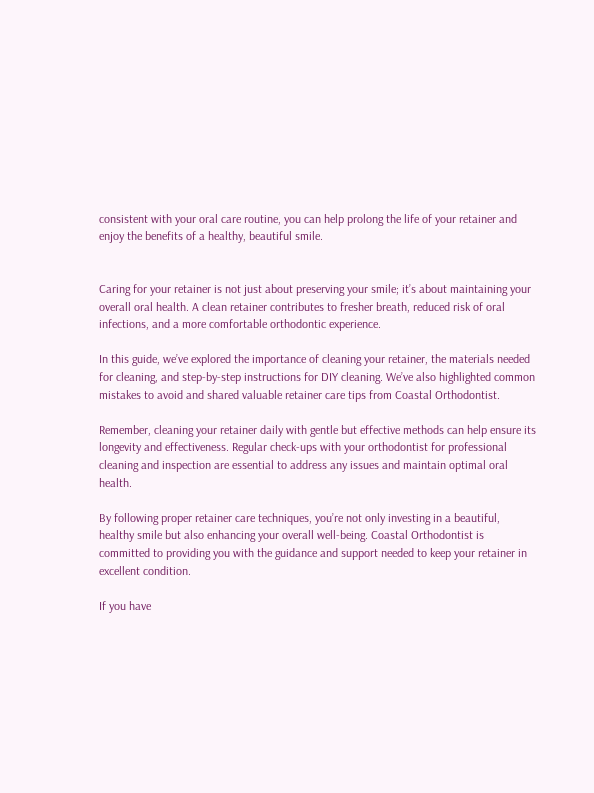consistent with your oral care routine, you can help prolong the life of your retainer and enjoy the benefits of a healthy, beautiful smile.


Caring for your retainer is not just about preserving your smile; it’s about maintaining your overall oral health. A clean retainer contributes to fresher breath, reduced risk of oral infections, and a more comfortable orthodontic experience.

In this guide, we’ve explored the importance of cleaning your retainer, the materials needed for cleaning, and step-by-step instructions for DIY cleaning. We’ve also highlighted common mistakes to avoid and shared valuable retainer care tips from Coastal Orthodontist.

Remember, cleaning your retainer daily with gentle but effective methods can help ensure its longevity and effectiveness. Regular check-ups with your orthodontist for professional cleaning and inspection are essential to address any issues and maintain optimal oral health.

By following proper retainer care techniques, you’re not only investing in a beautiful, healthy smile but also enhancing your overall well-being. Coastal Orthodontist is committed to providing you with the guidance and support needed to keep your retainer in excellent condition.

If you have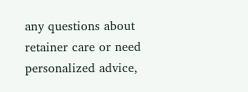any questions about retainer care or need personalized advice,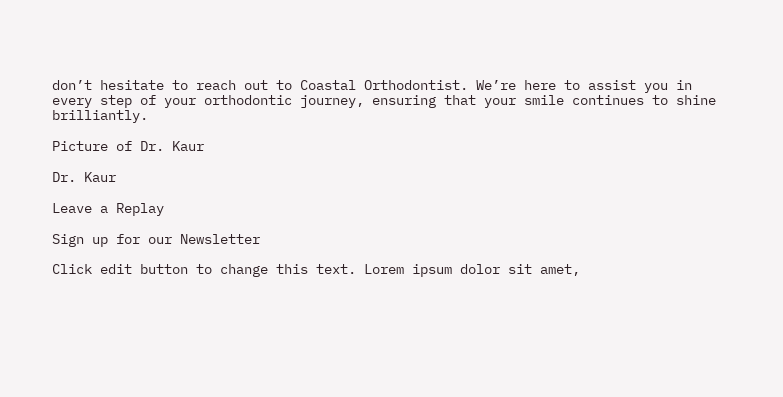don’t hesitate to reach out to Coastal Orthodontist. We’re here to assist you in every step of your orthodontic journey, ensuring that your smile continues to shine brilliantly.

Picture of Dr. Kaur

Dr. Kaur

Leave a Replay

Sign up for our Newsletter

Click edit button to change this text. Lorem ipsum dolor sit amet,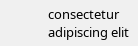consectetur adipiscing elit